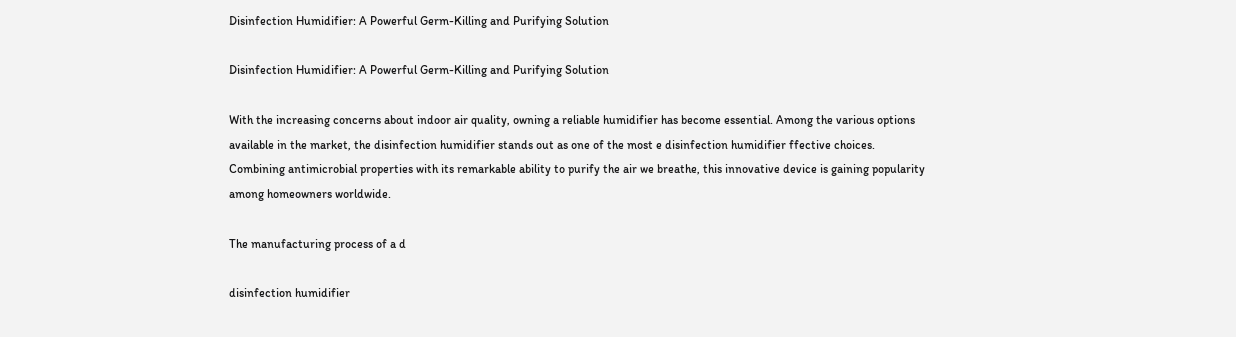Disinfection Humidifier: A Powerful Germ-Killing and Purifying Solution

Disinfection Humidifier: A Powerful Germ-Killing and Purifying Solution

With the increasing concerns about indoor air quality, owning a reliable humidifier has become essential. Among the various options available in the market, the disinfection humidifier stands out as one of the most e disinfection humidifier ffective choices. Combining antimicrobial properties with its remarkable ability to purify the air we breathe, this innovative device is gaining popularity among homeowners worldwide.

The manufacturing process of a d

disinfection humidifier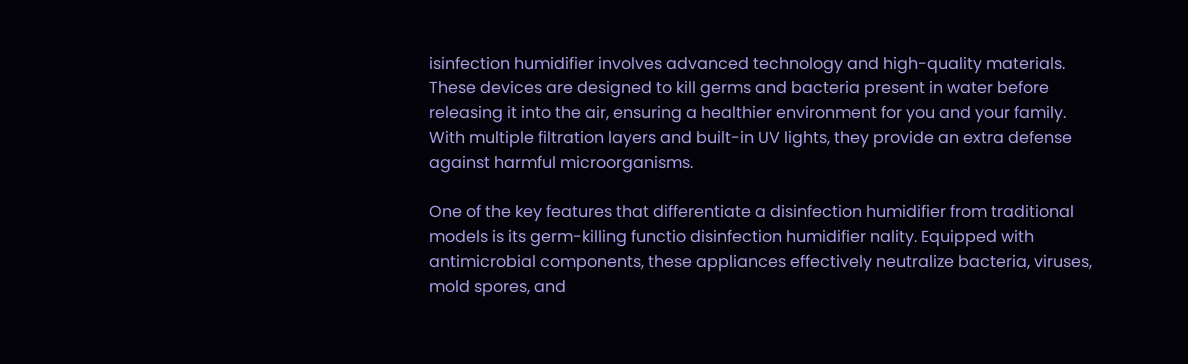isinfection humidifier involves advanced technology and high-quality materials. These devices are designed to kill germs and bacteria present in water before releasing it into the air, ensuring a healthier environment for you and your family. With multiple filtration layers and built-in UV lights, they provide an extra defense against harmful microorganisms.

One of the key features that differentiate a disinfection humidifier from traditional models is its germ-killing functio disinfection humidifier nality. Equipped with antimicrobial components, these appliances effectively neutralize bacteria, viruses, mold spores, and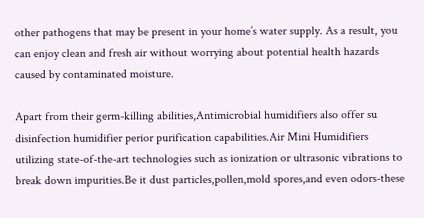other pathogens that may be present in your home’s water supply. As a result, you can enjoy clean and fresh air without worrying about potential health hazards caused by contaminated moisture.

Apart from their germ-killing abilities,Antimicrobial humidifiers also offer su disinfection humidifier perior purification capabilities.Air Mini Humidifiers utilizing state-of-the-art technologies such as ionization or ultrasonic vibrations to break down impurities.Be it dust particles,pollen,mold spores,and even odors-these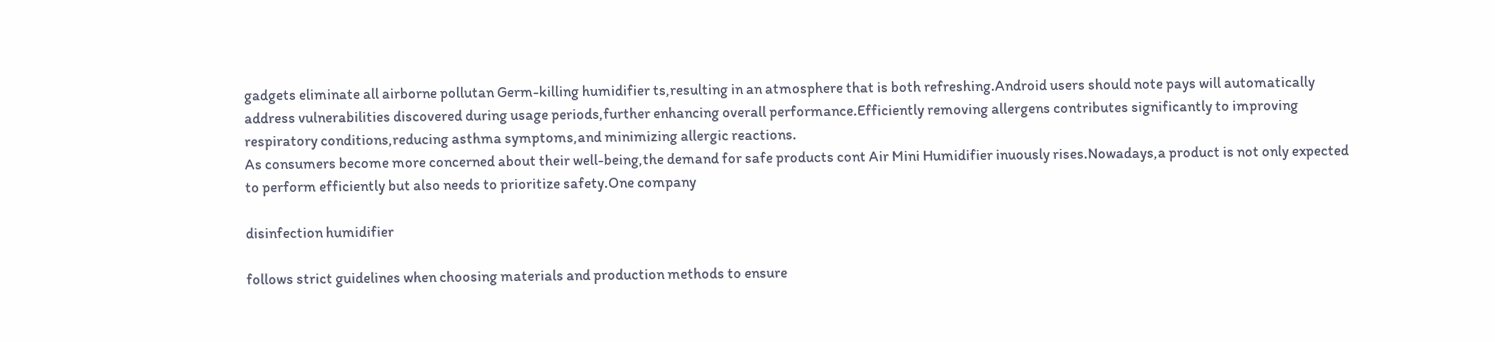gadgets eliminate all airborne pollutan Germ-killing humidifier ts,resulting in an atmosphere that is both refreshing.Android users should note pays will automatically address vulnerabilities discovered during usage periods,further enhancing overall performance.Efficiently removing allergens contributes significantly to improving respiratory conditions,reducing asthma symptoms,and minimizing allergic reactions.
As consumers become more concerned about their well-being,the demand for safe products cont Air Mini Humidifier inuously rises.Nowadays,a product is not only expected to perform efficiently but also needs to prioritize safety.One company

disinfection humidifier

follows strict guidelines when choosing materials and production methods to ensure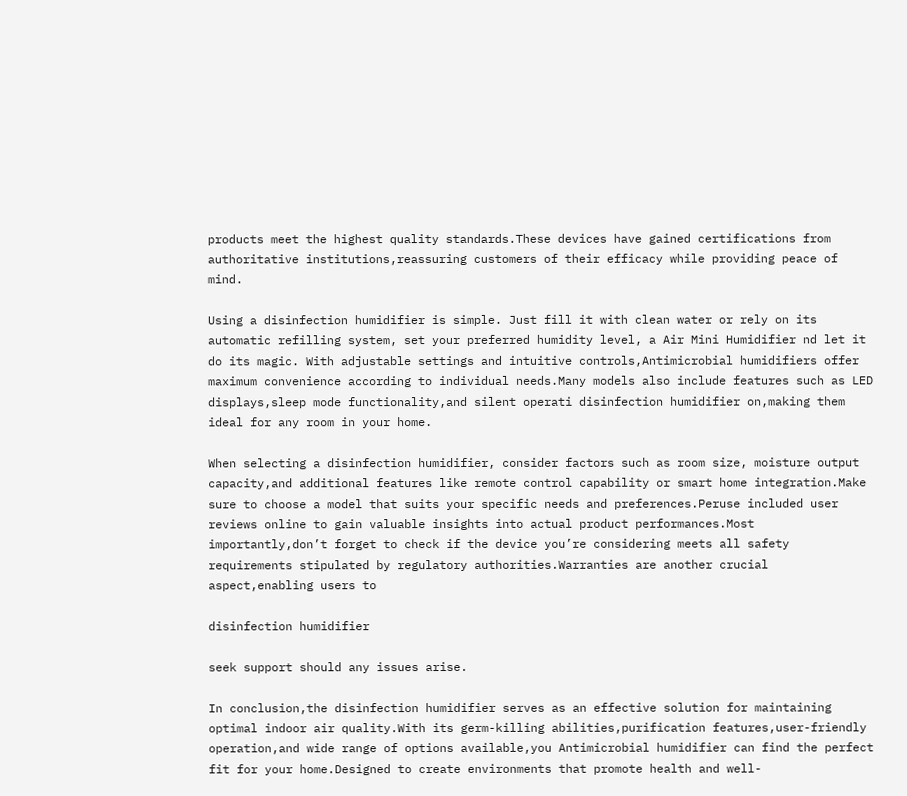products meet the highest quality standards.These devices have gained certifications from authoritative institutions,reassuring customers of their efficacy while providing peace of mind.

Using a disinfection humidifier is simple. Just fill it with clean water or rely on its automatic refilling system, set your preferred humidity level, a Air Mini Humidifier nd let it do its magic. With adjustable settings and intuitive controls,Antimicrobial humidifiers offer maximum convenience according to individual needs.Many models also include features such as LED displays,sleep mode functionality,and silent operati disinfection humidifier on,making them ideal for any room in your home.

When selecting a disinfection humidifier, consider factors such as room size, moisture output capacity,and additional features like remote control capability or smart home integration.Make sure to choose a model that suits your specific needs and preferences.Peruse included user reviews online to gain valuable insights into actual product performances.Most importantly,don’t forget to check if the device you’re considering meets all safety requirements stipulated by regulatory authorities.Warranties are another crucial aspect,enabling users to

disinfection humidifier

seek support should any issues arise.

In conclusion,the disinfection humidifier serves as an effective solution for maintaining optimal indoor air quality.With its germ-killing abilities,purification features,user-friendly operation,and wide range of options available,you Antimicrobial humidifier can find the perfect fit for your home.Designed to create environments that promote health and well-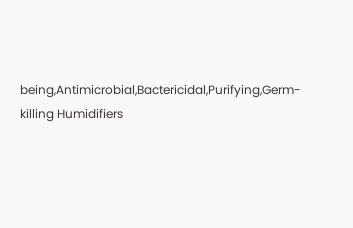being,Antimicrobial,Bactericidal,Purifying,Germ-killing Humidifiers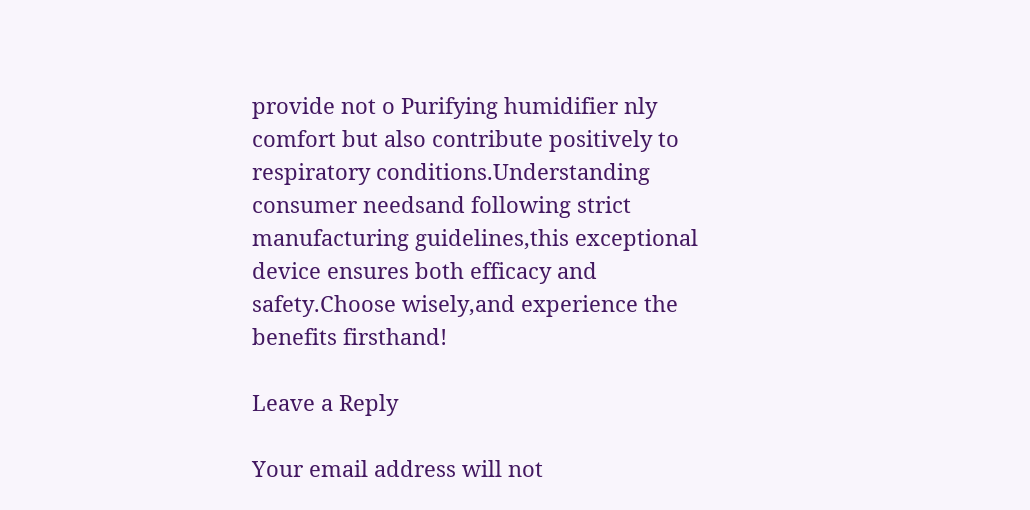provide not o Purifying humidifier nly comfort but also contribute positively to respiratory conditions.Understanding consumer needsand following strict manufacturing guidelines,this exceptional device ensures both efficacy and safety.Choose wisely,and experience the benefits firsthand!

Leave a Reply

Your email address will not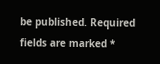be published. Required fields are marked *